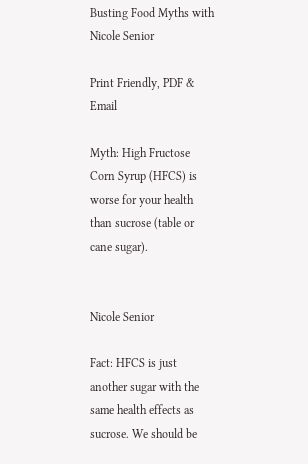Busting Food Myths with Nicole Senior

Print Friendly, PDF & Email

Myth: High Fructose Corn Syrup (HFCS) is worse for your health than sucrose (table or cane sugar).


Nicole Senior

Fact: HFCS is just another sugar with the same health effects as sucrose. We should be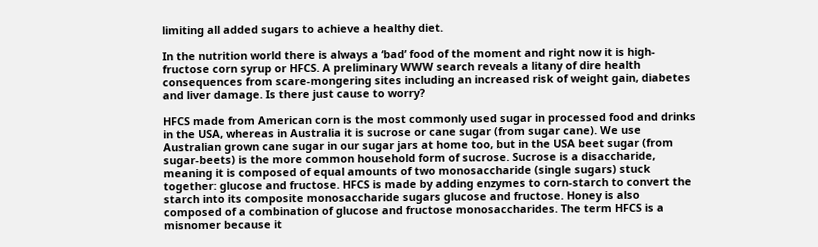limiting all added sugars to achieve a healthy diet.

In the nutrition world there is always a ‘bad’ food of the moment and right now it is high-fructose corn syrup or HFCS. A preliminary WWW search reveals a litany of dire health consequences from scare-mongering sites including an increased risk of weight gain, diabetes and liver damage. Is there just cause to worry?

HFCS made from American corn is the most commonly used sugar in processed food and drinks in the USA, whereas in Australia it is sucrose or cane sugar (from sugar cane). We use Australian grown cane sugar in our sugar jars at home too, but in the USA beet sugar (from sugar-beets) is the more common household form of sucrose. Sucrose is a disaccharide, meaning it is composed of equal amounts of two monosaccharide (single sugars) stuck together: glucose and fructose. HFCS is made by adding enzymes to corn-starch to convert the starch into its composite monosaccharide sugars glucose and fructose. Honey is also composed of a combination of glucose and fructose monosaccharides. The term HFCS is a misnomer because it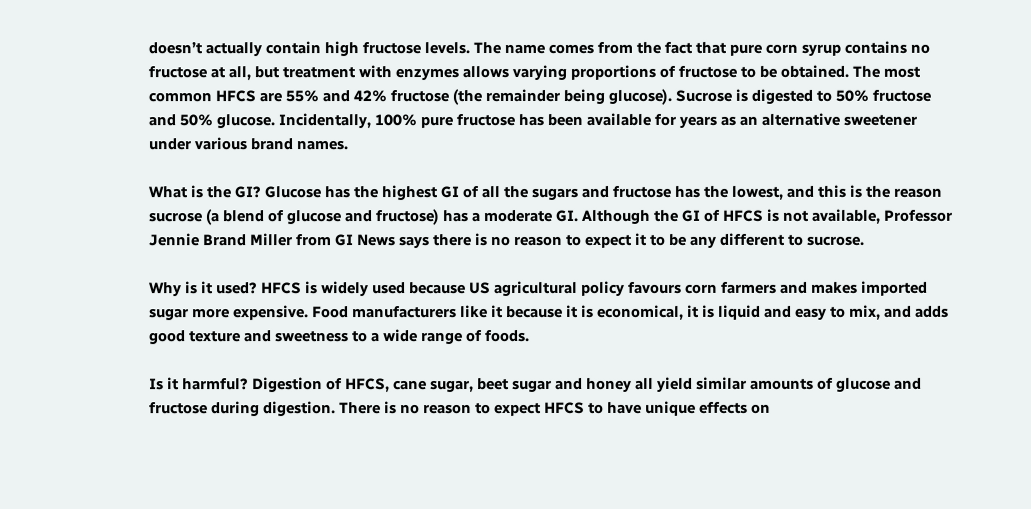doesn’t actually contain high fructose levels. The name comes from the fact that pure corn syrup contains no fructose at all, but treatment with enzymes allows varying proportions of fructose to be obtained. The most common HFCS are 55% and 42% fructose (the remainder being glucose). Sucrose is digested to 50% fructose and 50% glucose. Incidentally, 100% pure fructose has been available for years as an alternative sweetener under various brand names.

What is the GI? Glucose has the highest GI of all the sugars and fructose has the lowest, and this is the reason sucrose (a blend of glucose and fructose) has a moderate GI. Although the GI of HFCS is not available, Professor Jennie Brand Miller from GI News says there is no reason to expect it to be any different to sucrose.

Why is it used? HFCS is widely used because US agricultural policy favours corn farmers and makes imported sugar more expensive. Food manufacturers like it because it is economical, it is liquid and easy to mix, and adds good texture and sweetness to a wide range of foods.

Is it harmful? Digestion of HFCS, cane sugar, beet sugar and honey all yield similar amounts of glucose and fructose during digestion. There is no reason to expect HFCS to have unique effects on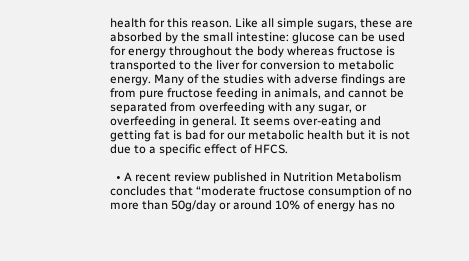health for this reason. Like all simple sugars, these are absorbed by the small intestine: glucose can be used for energy throughout the body whereas fructose is transported to the liver for conversion to metabolic energy. Many of the studies with adverse findings are from pure fructose feeding in animals, and cannot be separated from overfeeding with any sugar, or overfeeding in general. It seems over-eating and getting fat is bad for our metabolic health but it is not due to a specific effect of HFCS.

  • A recent review published in Nutrition Metabolism concludes that “moderate fructose consumption of no more than 50g/day or around 10% of energy has no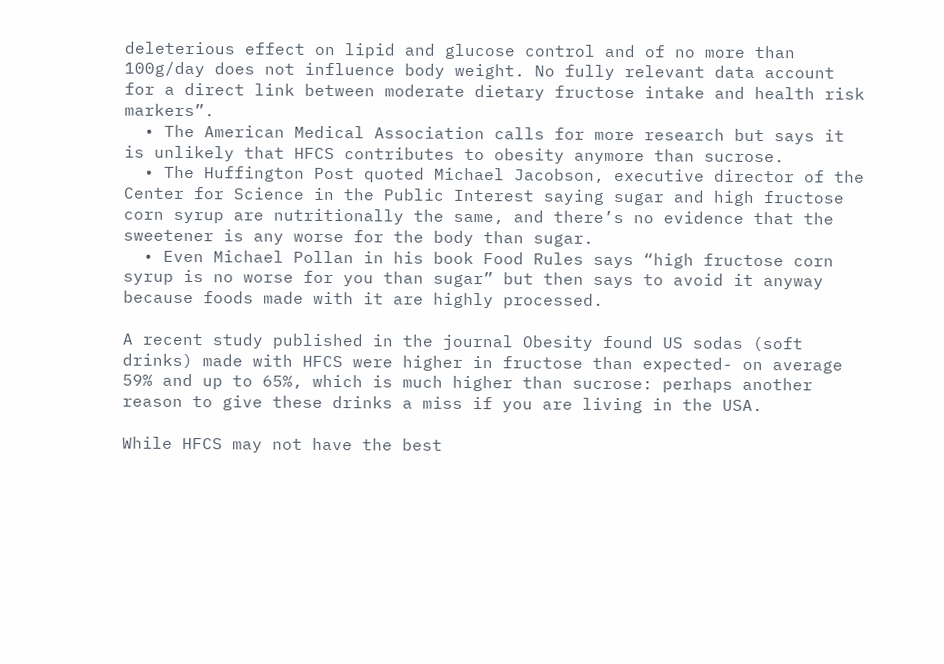deleterious effect on lipid and glucose control and of no more than 100g/day does not influence body weight. No fully relevant data account for a direct link between moderate dietary fructose intake and health risk markers”.
  • The American Medical Association calls for more research but says it is unlikely that HFCS contributes to obesity anymore than sucrose.
  • The Huffington Post quoted Michael Jacobson, executive director of the Center for Science in the Public Interest saying sugar and high fructose corn syrup are nutritionally the same, and there’s no evidence that the sweetener is any worse for the body than sugar.
  • Even Michael Pollan in his book Food Rules says “high fructose corn syrup is no worse for you than sugar” but then says to avoid it anyway because foods made with it are highly processed.

A recent study published in the journal Obesity found US sodas (soft drinks) made with HFCS were higher in fructose than expected- on average 59% and up to 65%, which is much higher than sucrose: perhaps another reason to give these drinks a miss if you are living in the USA.

While HFCS may not have the best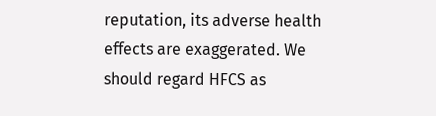reputation, its adverse health effects are exaggerated. We should regard HFCS as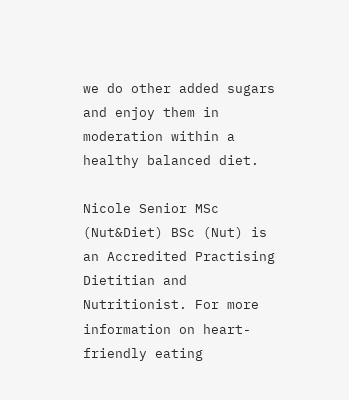we do other added sugars and enjoy them in moderation within a healthy balanced diet.

Nicole Senior MSc (Nut&Diet) BSc (Nut) is an Accredited Practising Dietitian and Nutritionist. For more information on heart-friendly eating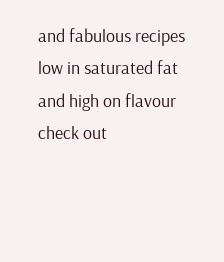and fabulous recipes low in saturated fat and high on flavour check out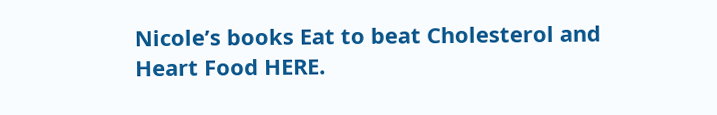Nicole’s books Eat to beat Cholesterol and Heart Food HERE.